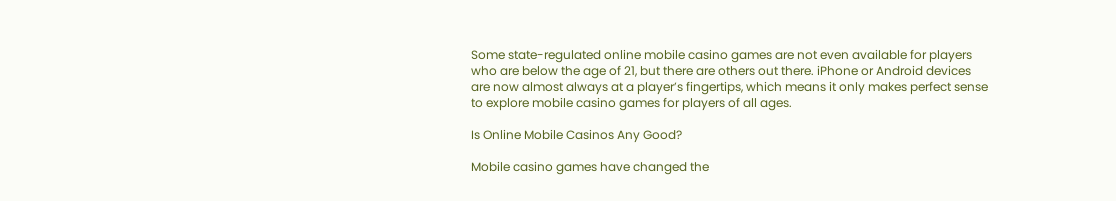Some state-regulated online mobile casino games are not even available for players who are below the age of 21, but there are others out there. iPhone or Android devices are now almost always at a player’s fingertips, which means it only makes perfect sense to explore mobile casino games for players of all ages.

Is Online Mobile Casinos Any Good?

Mobile casino games have changed the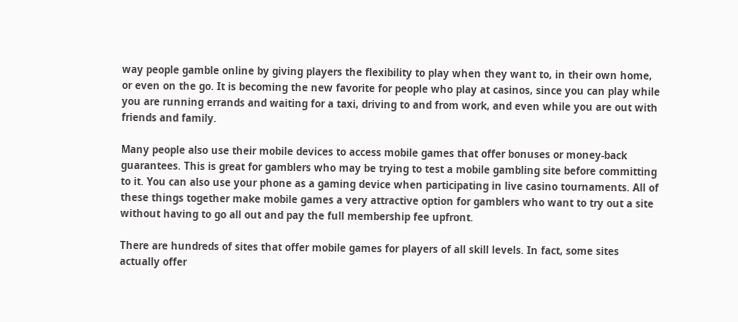way people gamble online by giving players the flexibility to play when they want to, in their own home, or even on the go. It is becoming the new favorite for people who play at casinos, since you can play while you are running errands and waiting for a taxi, driving to and from work, and even while you are out with friends and family.

Many people also use their mobile devices to access mobile games that offer bonuses or money-back guarantees. This is great for gamblers who may be trying to test a mobile gambling site before committing to it. You can also use your phone as a gaming device when participating in live casino tournaments. All of these things together make mobile games a very attractive option for gamblers who want to try out a site without having to go all out and pay the full membership fee upfront.

There are hundreds of sites that offer mobile games for players of all skill levels. In fact, some sites actually offer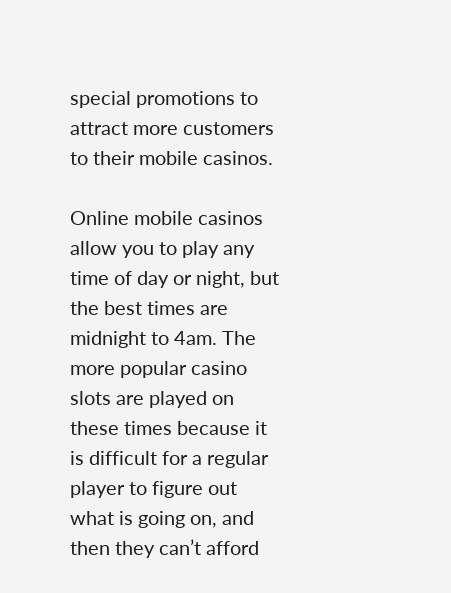special promotions to attract more customers to their mobile casinos.

Online mobile casinos allow you to play any time of day or night, but the best times are midnight to 4am. The more popular casino slots are played on these times because it is difficult for a regular player to figure out what is going on, and then they can’t afford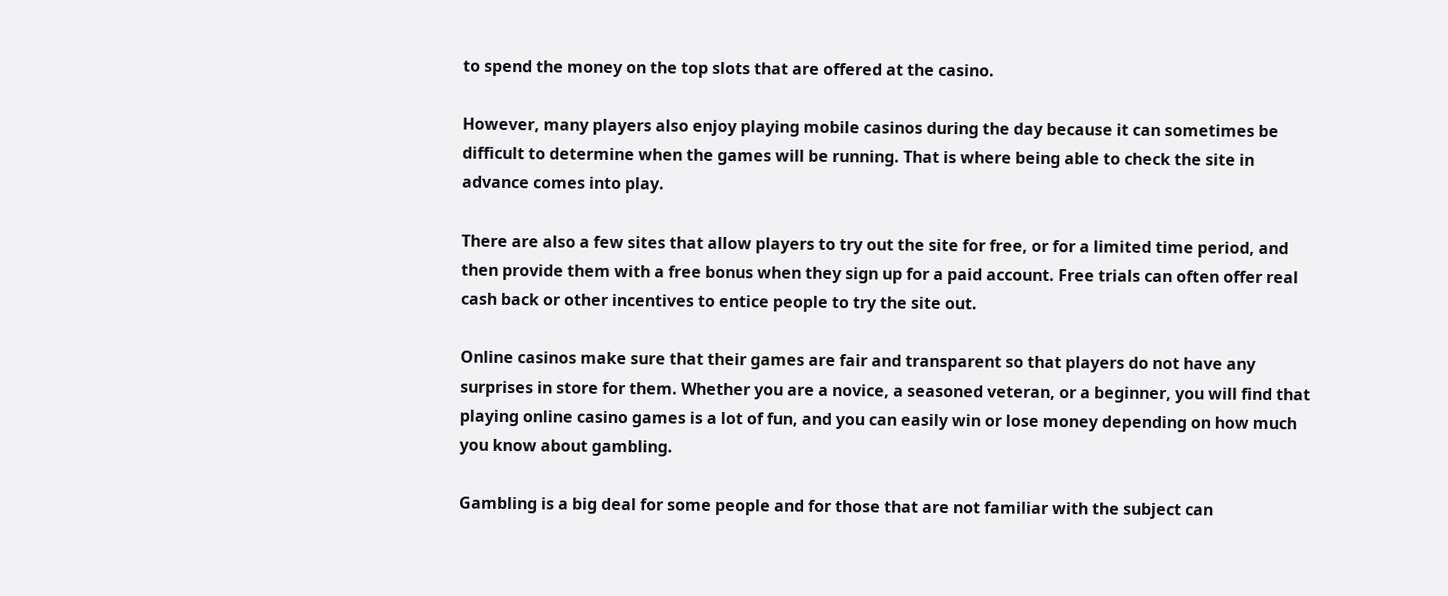to spend the money on the top slots that are offered at the casino.

However, many players also enjoy playing mobile casinos during the day because it can sometimes be difficult to determine when the games will be running. That is where being able to check the site in advance comes into play.

There are also a few sites that allow players to try out the site for free, or for a limited time period, and then provide them with a free bonus when they sign up for a paid account. Free trials can often offer real cash back or other incentives to entice people to try the site out.

Online casinos make sure that their games are fair and transparent so that players do not have any surprises in store for them. Whether you are a novice, a seasoned veteran, or a beginner, you will find that playing online casino games is a lot of fun, and you can easily win or lose money depending on how much you know about gambling.

Gambling is a big deal for some people and for those that are not familiar with the subject can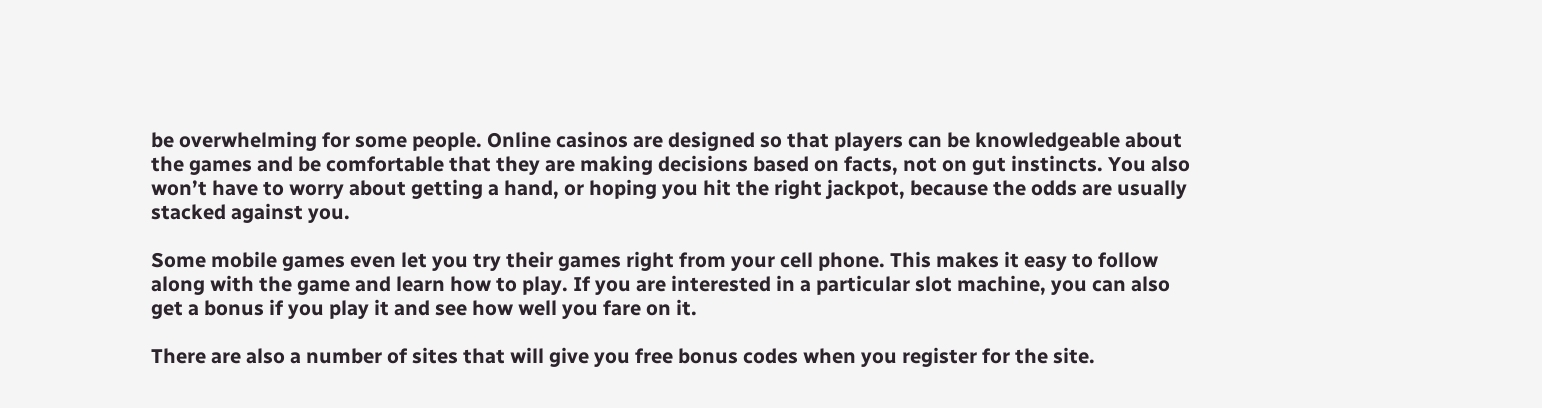be overwhelming for some people. Online casinos are designed so that players can be knowledgeable about the games and be comfortable that they are making decisions based on facts, not on gut instincts. You also won’t have to worry about getting a hand, or hoping you hit the right jackpot, because the odds are usually stacked against you.

Some mobile games even let you try their games right from your cell phone. This makes it easy to follow along with the game and learn how to play. If you are interested in a particular slot machine, you can also get a bonus if you play it and see how well you fare on it.

There are also a number of sites that will give you free bonus codes when you register for the site.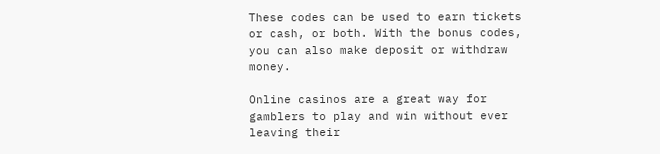These codes can be used to earn tickets or cash, or both. With the bonus codes, you can also make deposit or withdraw money.

Online casinos are a great way for gamblers to play and win without ever leaving their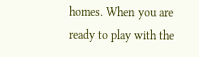homes. When you are ready to play with the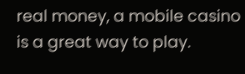real money, a mobile casino is a great way to play.